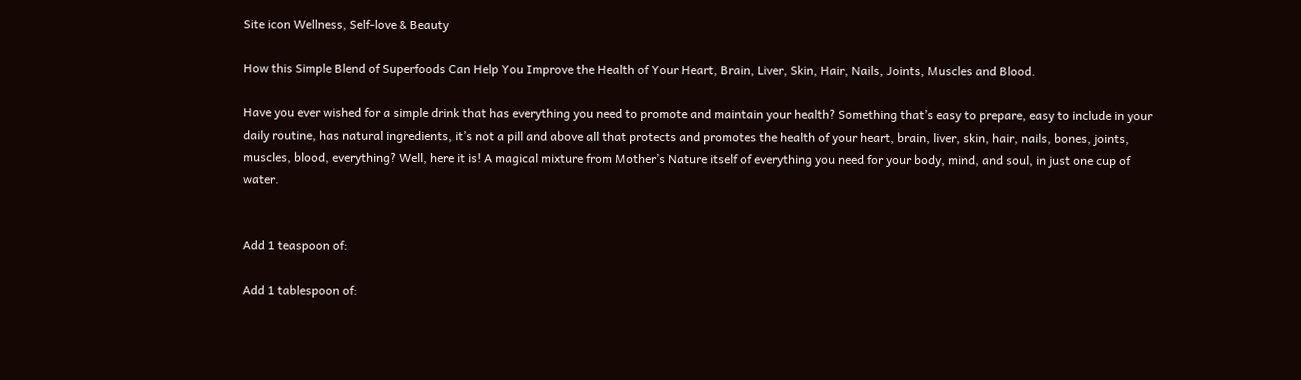Site icon Wellness, Self-love & Beauty

How this Simple Blend of Superfoods Can Help You Improve the Health of Your Heart, Brain, Liver, Skin, Hair, Nails, Joints, Muscles and Blood.

Have you ever wished for a simple drink that has everything you need to promote and maintain your health? Something that’s easy to prepare, easy to include in your daily routine, has natural ingredients, it’s not a pill and above all that protects and promotes the health of your heart, brain, liver, skin, hair, nails, bones, joints, muscles, blood, everything? Well, here it is! A magical mixture from Mother’s Nature itself of everything you need for your body, mind, and soul, in just one cup of water.


Add 1 teaspoon of:

Add 1 tablespoon of: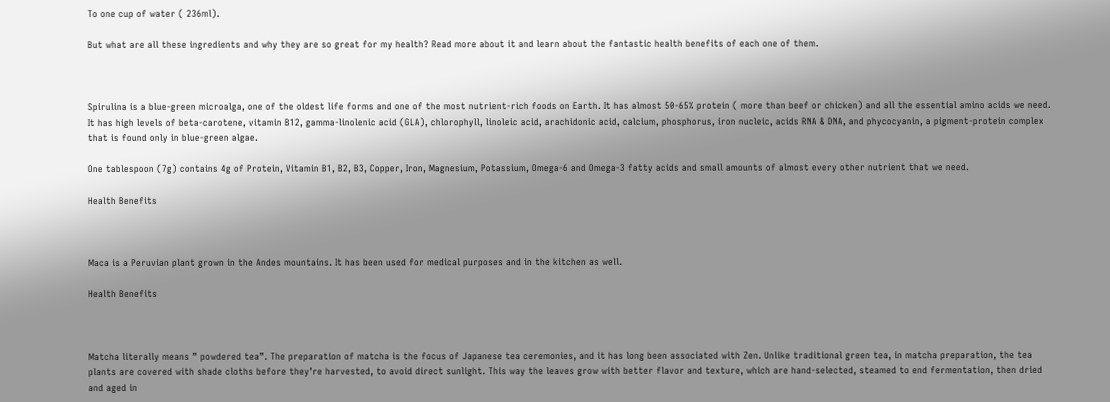To one cup of water ( 236ml).

But what are all these ingredients and why they are so great for my health? Read more about it and learn about the fantastic health benefits of each one of them.



Spirulina is a blue-green microalga, one of the oldest life forms and one of the most nutrient-rich foods on Earth. It has almost 50-65% protein ( more than beef or chicken) and all the essential amino acids we need. It has high levels of beta-carotene, vitamin B12, gamma-linolenic acid (GLA), chlorophyll, linoleic acid, arachidonic acid, calcium, phosphorus, iron nucleic, acids RNA & DNA, and phycocyanin, a pigment-protein complex that is found only in blue-green algae.

One tablespoon (7g) contains 4g of Protein, Vitamin B1, B2, B3, Copper, Iron, Magnesium, Potassium, Omega-6 and Omega-3 fatty acids and small amounts of almost every other nutrient that we need.

Health Benefits



Maca is a Peruvian plant grown in the Andes mountains. It has been used for medical purposes and in the kitchen as well.

Health Benefits



Matcha literally means ” powdered tea”. The preparation of matcha is the focus of Japanese tea ceremonies, and it has long been associated with Zen. Unlike traditional green tea, in matcha preparation, the tea plants are covered with shade cloths before they’re harvested, to avoid direct sunlight. This way the leaves grow with better flavor and texture, which are hand-selected, steamed to end fermentation, then dried and aged in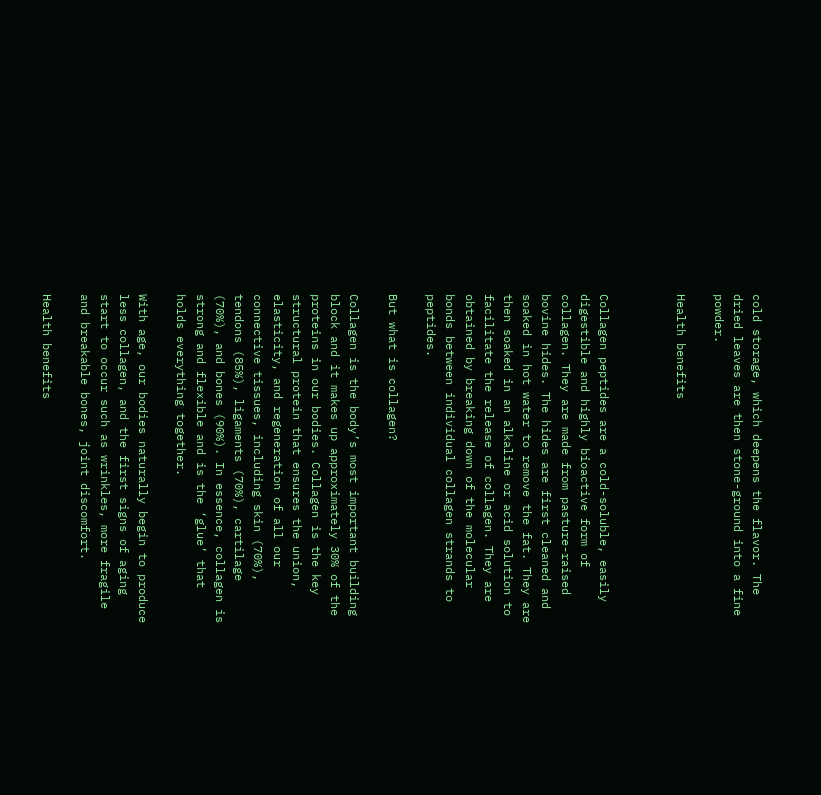cold storage, which deepens the flavor. The dried leaves are then stone-ground into a fine powder.

Health benefits



Collagen peptides are a cold-soluble, easily digestible and highly bioactive form of collagen. They are made from pasture-raised bovine hides. The hides are first cleaned and soaked in hot water to remove the fat. They are then soaked in an alkaline or acid solution to facilitate the release of collagen. They are obtained by breaking down of the molecular bonds between individual collagen strands to peptides.

But what is collagen?

Collagen is the body’s most important building block and it makes up approximately 30% of the proteins in our bodies. Collagen is the key structural protein that ensures the union, elasticity, and regeneration of all our connective tissues, including skin (70%), tendons (85%), ligaments (70%), cartilage (70%), and bones (90%). In essence, collagen is strong and flexible and is the ‘glue’ that holds everything together.

With age, our bodies naturally begin to produce less collagen, and the first signs of aging start to occur such as wrinkles, more fragile and breakable bones, joint discomfort.

Health benefits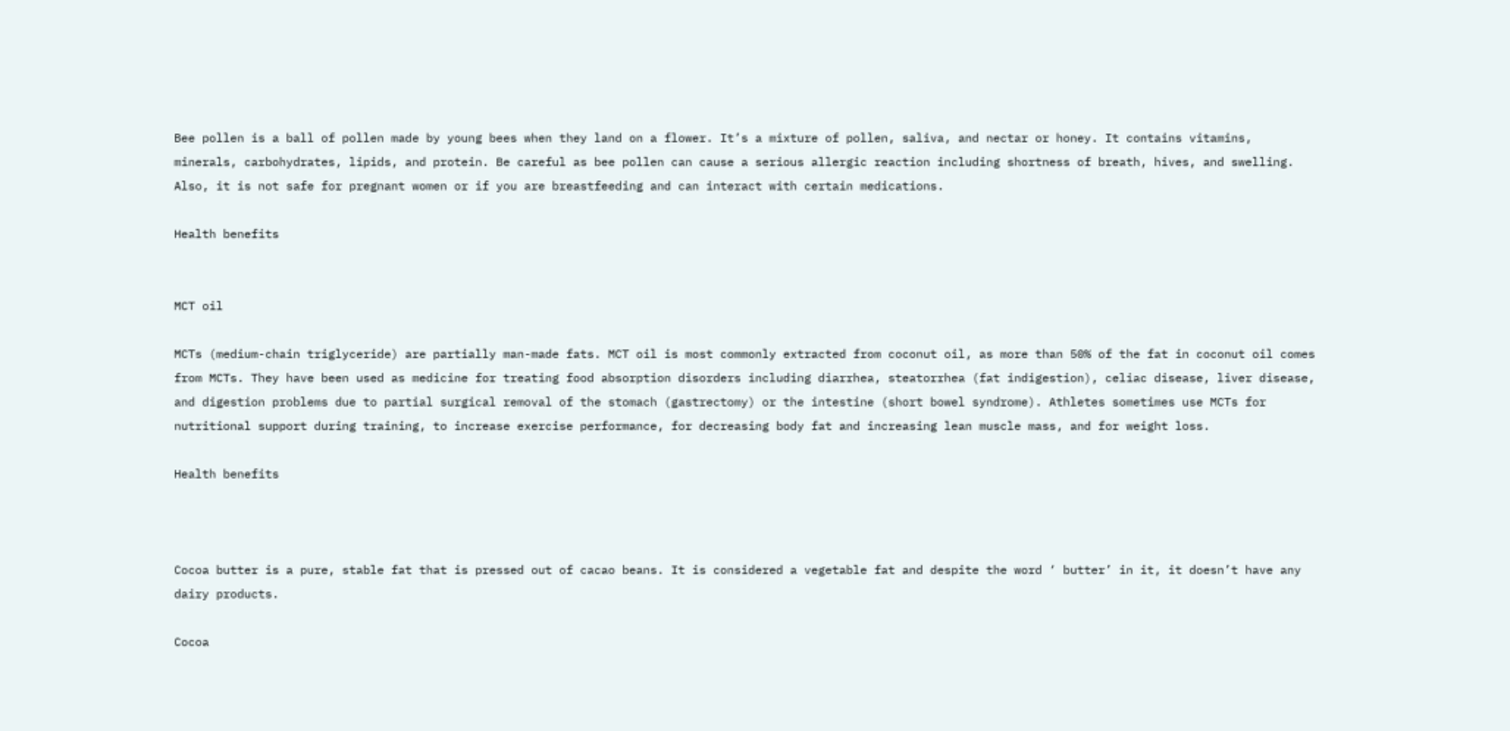Bee pollen is a ball of pollen made by young bees when they land on a flower. It’s a mixture of pollen, saliva, and nectar or honey. It contains vitamins, minerals, carbohydrates, lipids, and protein. Be careful as bee pollen can cause a serious allergic reaction including shortness of breath, hives, and swelling. Also, it is not safe for pregnant women or if you are breastfeeding and can interact with certain medications.

Health benefits


MCT oil

MCTs (medium-chain triglyceride) are partially man-made fats. MCT oil is most commonly extracted from coconut oil, as more than 50% of the fat in coconut oil comes from MCTs. They have been used as medicine for treating food absorption disorders including diarrhea, steatorrhea (fat indigestion), celiac disease, liver disease, and digestion problems due to partial surgical removal of the stomach (gastrectomy) or the intestine (short bowel syndrome). Athletes sometimes use MCTs for nutritional support during training, to increase exercise performance, for decreasing body fat and increasing lean muscle mass, and for weight loss.

Health benefits



Cocoa butter is a pure, stable fat that is pressed out of cacao beans. It is considered a vegetable fat and despite the word ‘ butter’ in it, it doesn’t have any dairy products.

Cocoa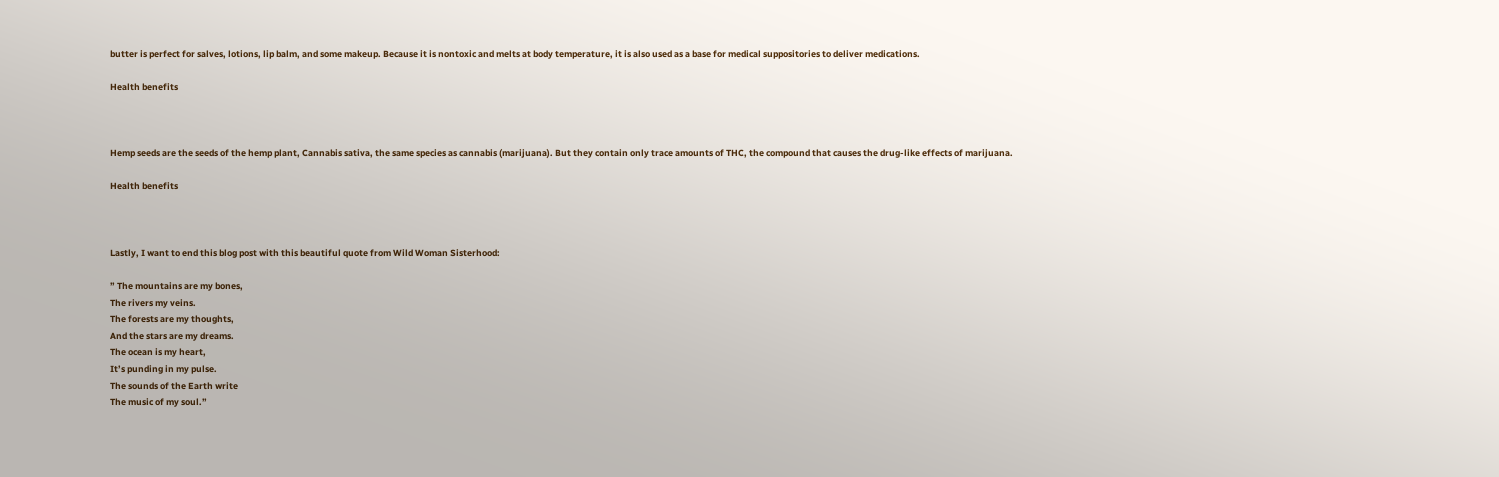butter is perfect for salves, lotions, lip balm, and some makeup. Because it is nontoxic and melts at body temperature, it is also used as a base for medical suppositories to deliver medications.

Health benefits



Hemp seeds are the seeds of the hemp plant, Cannabis sativa, the same species as cannabis (marijuana). But they contain only trace amounts of THC, the compound that causes the drug-like effects of marijuana.

Health benefits



Lastly, I want to end this blog post with this beautiful quote from Wild Woman Sisterhood:

” The mountains are my bones,
The rivers my veins.
The forests are my thoughts,
And the stars are my dreams.
The ocean is my heart,
It’s punding in my pulse.
The sounds of the Earth write
The music of my soul.”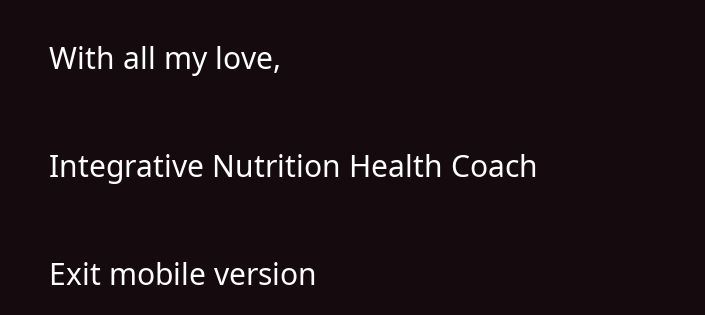With all my love,

Integrative Nutrition Health Coach

Exit mobile version